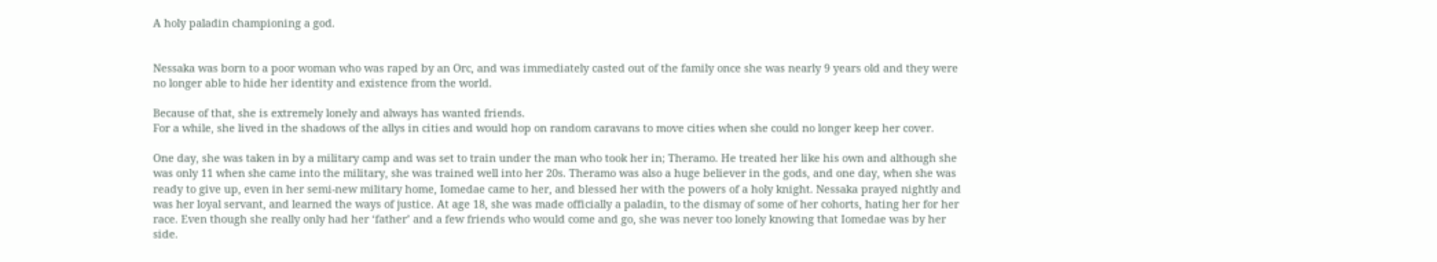A holy paladin championing a god.


Nessaka was born to a poor woman who was raped by an Orc, and was immediately casted out of the family once she was nearly 9 years old and they were no longer able to hide her identity and existence from the world.

Because of that, she is extremely lonely and always has wanted friends.
For a while, she lived in the shadows of the allys in cities and would hop on random caravans to move cities when she could no longer keep her cover.

One day, she was taken in by a military camp and was set to train under the man who took her in; Theramo. He treated her like his own and although she was only 11 when she came into the military, she was trained well into her 20s. Theramo was also a huge believer in the gods, and one day, when she was ready to give up, even in her semi-new military home, Iomedae came to her, and blessed her with the powers of a holy knight. Nessaka prayed nightly and was her loyal servant, and learned the ways of justice. At age 18, she was made officially a paladin, to the dismay of some of her cohorts, hating her for her race. Even though she really only had her ‘father’ and a few friends who would come and go, she was never too lonely knowing that Iomedae was by her side.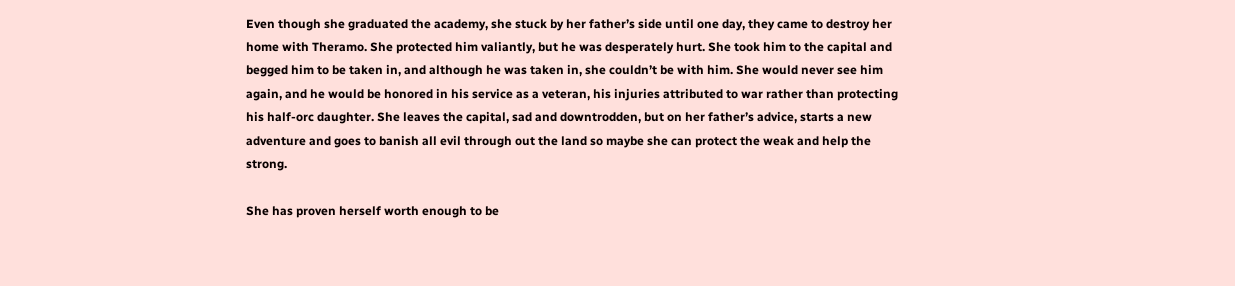Even though she graduated the academy, she stuck by her father’s side until one day, they came to destroy her home with Theramo. She protected him valiantly, but he was desperately hurt. She took him to the capital and begged him to be taken in, and although he was taken in, she couldn’t be with him. She would never see him again, and he would be honored in his service as a veteran, his injuries attributed to war rather than protecting his half-orc daughter. She leaves the capital, sad and downtrodden, but on her father’s advice, starts a new adventure and goes to banish all evil through out the land so maybe she can protect the weak and help the strong.

She has proven herself worth enough to be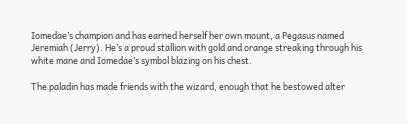Iomedae’s champion and has earned herself her own mount, a Pegasus named Jeremiah (Jerry). He’s a proud stallion with gold and orange streaking through his white mane and Iomedae’s symbol blazing on his chest.

The paladin has made friends with the wizard, enough that he bestowed alter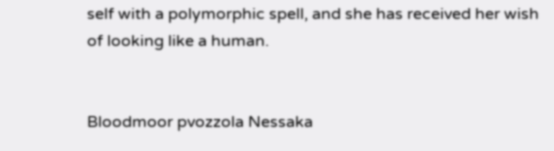self with a polymorphic spell, and she has received her wish of looking like a human.


Bloodmoor pvozzola Nessaka